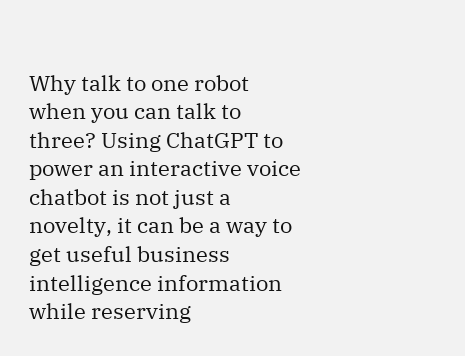Why talk to one robot when you can talk to three? Using ChatGPT to power an interactive voice chatbot is not just a novelty, it can be a way to get useful business intelligence information while reserving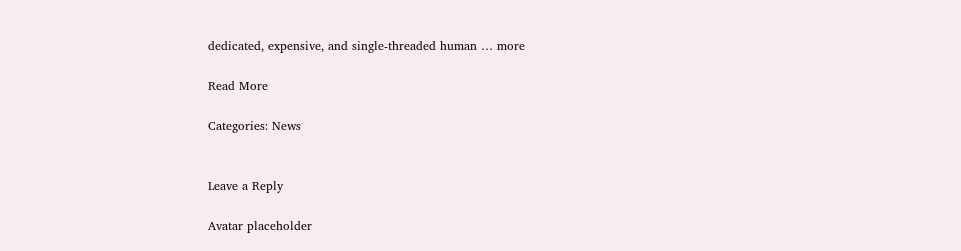dedicated, expensive, and single-threaded human … more

Read More

Categories: News


Leave a Reply

Avatar placeholder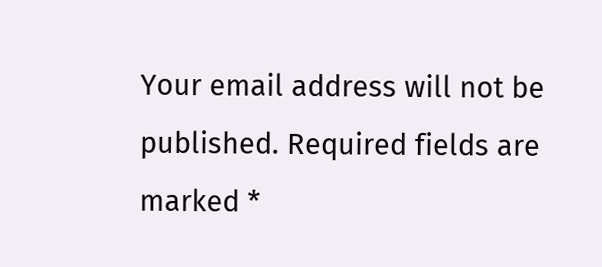Your email address will not be published. Required fields are marked *